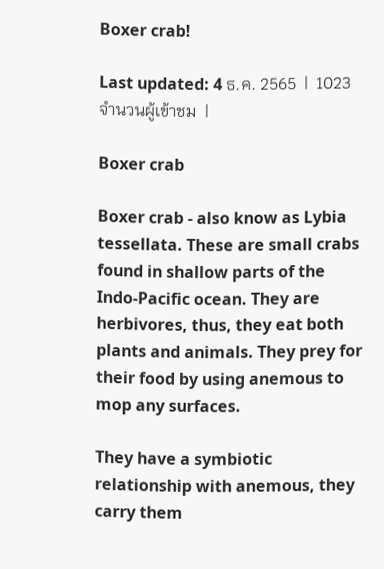Boxer crab!

Last updated: 4 ธ.ค. 2565  |  1023 จำนวนผู้เข้าชม  |

Boxer crab

Boxer crab - also know as Lybia tessellata. These are small crabs found in shallow parts of the Indo-Pacific ocean. They are herbivores, thus, they eat both plants and animals. They prey for their food by using anemous to mop any surfaces.

They have a symbiotic relationship with anemous, they carry them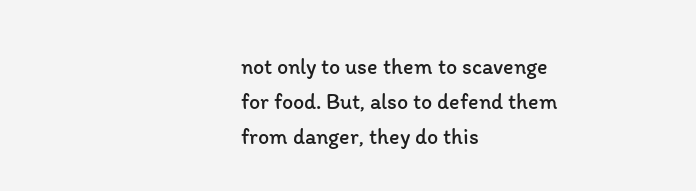not only to use them to scavenge for food. But, also to defend them from danger, they do this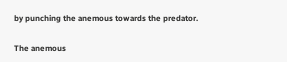by punching the anemous towards the predator.

The anemous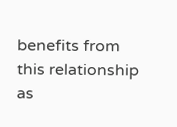benefits from this relationship as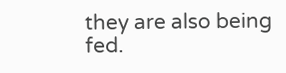they are also being fed.